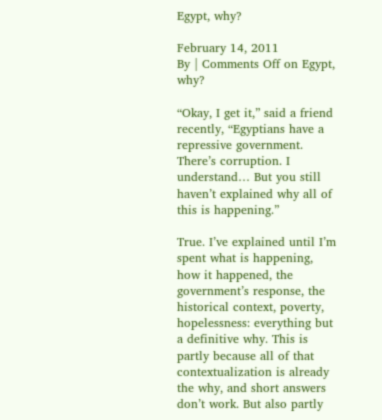Egypt, why?

February 14, 2011
By | Comments Off on Egypt, why?

“Okay, I get it,” said a friend recently, “Egyptians have a repressive government. There’s corruption. I understand… But you still haven’t explained why all of this is happening.”

True. I’ve explained until I’m spent what is happening, how it happened, the government’s response, the historical context, poverty, hopelessness: everything but a definitive why. This is partly because all of that contextualization is already the why, and short answers don’t work. But also partly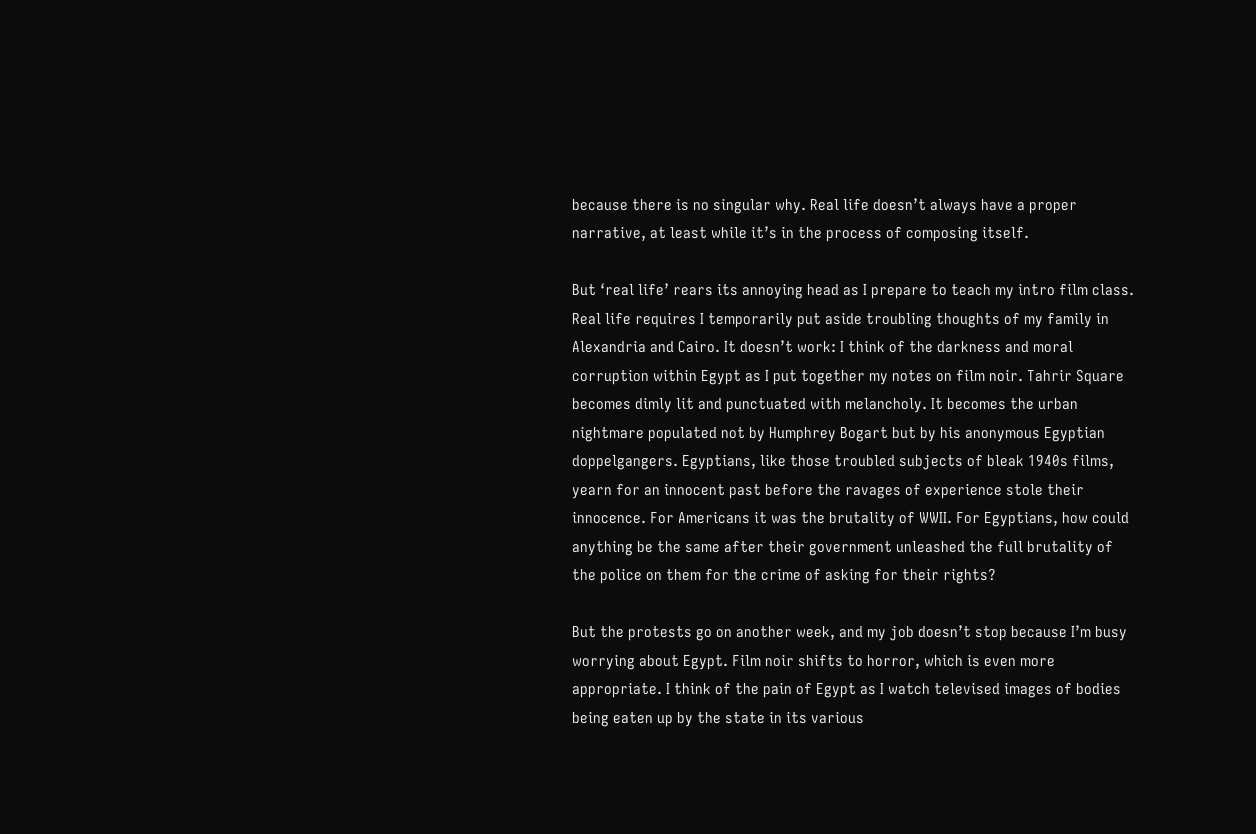because there is no singular why. Real life doesn’t always have a proper narrative, at least while it’s in the process of composing itself.

But ‘real life’ rears its annoying head as I prepare to teach my intro film class. Real life requires I temporarily put aside troubling thoughts of my family in Alexandria and Cairo. It doesn’t work: I think of the darkness and moral corruption within Egypt as I put together my notes on film noir. Tahrir Square becomes dimly lit and punctuated with melancholy. It becomes the urban nightmare populated not by Humphrey Bogart but by his anonymous Egyptian doppelgangers. Egyptians, like those troubled subjects of bleak 1940s films, yearn for an innocent past before the ravages of experience stole their innocence. For Americans it was the brutality of WWII. For Egyptians, how could anything be the same after their government unleashed the full brutality of the police on them for the crime of asking for their rights?

But the protests go on another week, and my job doesn’t stop because I’m busy worrying about Egypt. Film noir shifts to horror, which is even more appropriate. I think of the pain of Egypt as I watch televised images of bodies being eaten up by the state in its various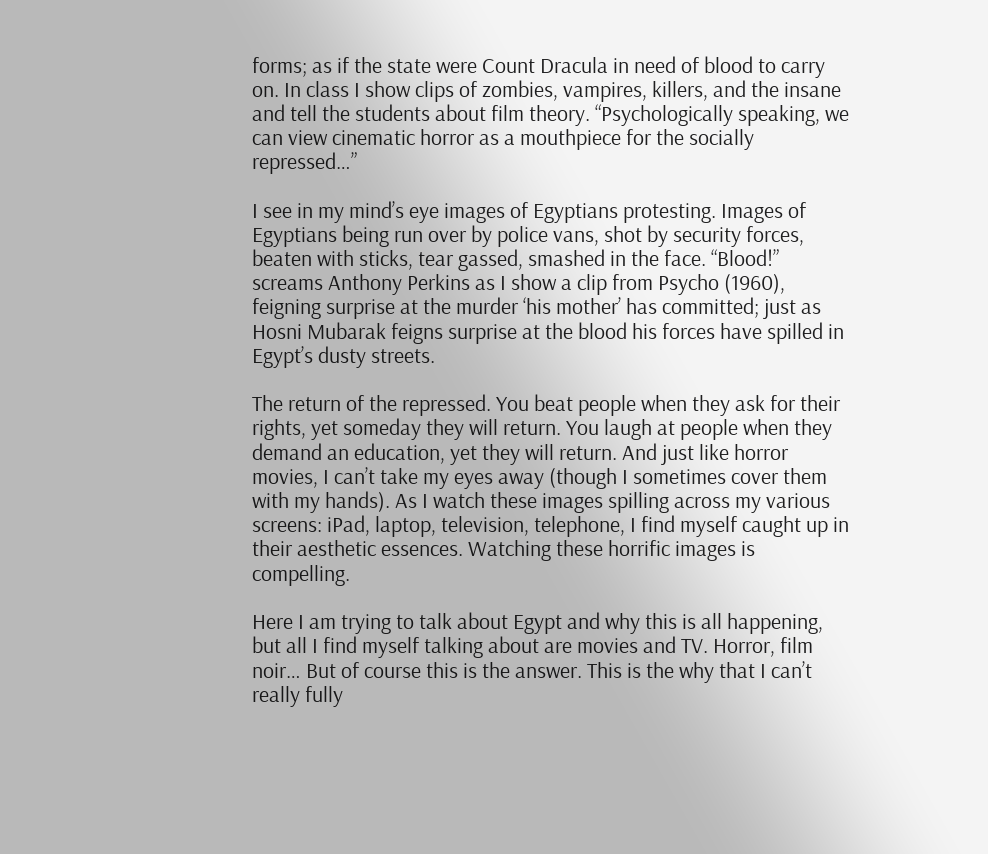forms; as if the state were Count Dracula in need of blood to carry on. In class I show clips of zombies, vampires, killers, and the insane and tell the students about film theory. “Psychologically speaking, we can view cinematic horror as a mouthpiece for the socially repressed…”

I see in my mind’s eye images of Egyptians protesting. Images of Egyptians being run over by police vans, shot by security forces, beaten with sticks, tear gassed, smashed in the face. “Blood!” screams Anthony Perkins as I show a clip from Psycho (1960), feigning surprise at the murder ‘his mother’ has committed; just as Hosni Mubarak feigns surprise at the blood his forces have spilled in Egypt’s dusty streets.

The return of the repressed. You beat people when they ask for their rights, yet someday they will return. You laugh at people when they demand an education, yet they will return. And just like horror movies, I can’t take my eyes away (though I sometimes cover them with my hands). As I watch these images spilling across my various screens: iPad, laptop, television, telephone, I find myself caught up in their aesthetic essences. Watching these horrific images is compelling.

Here I am trying to talk about Egypt and why this is all happening, but all I find myself talking about are movies and TV. Horror, film noir… But of course this is the answer. This is the why that I can’t really fully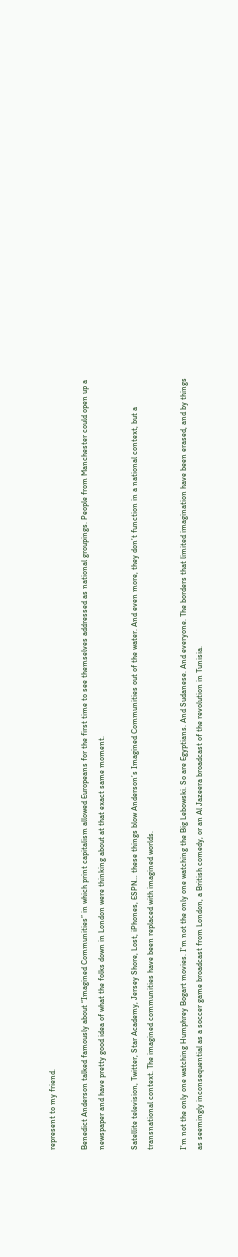represent to my friend.

Benedict Anderson talked famously about “Imagined Communities” in which print capitalism allowed Europeans for the first time to see themselves addressed as national groupings. People from Manchester could open up a newspaper and have pretty good idea of what the folks down in London were thinking about at that exact same moment.

Satellite television, Twitter, Star Academy, Jersey Shore, Lost, iPhones, ESPN… these things blow Anderson’s Imagined Communities out of the water. And even more, they don’t function in a national context, but a transnational context. The imagined communities have been replaced with imagined worlds.

I’m not the only one watching Humphrey Bogart movies. I’m not the only one watching the Big Lebowski. So are Egyptians. And Sudanese. And everyone. The borders that limited imagination have been erased, and by things as seemingly inconsequential as a soccer game broadcast from London, a British comedy, or an Al Jazeera broadcast of the revolution in Tunisia.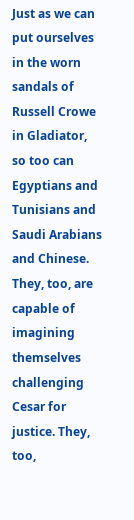Just as we can put ourselves in the worn sandals of Russell Crowe in Gladiator, so too can Egyptians and Tunisians and Saudi Arabians and Chinese. They, too, are capable of imagining themselves challenging Cesar for justice. They, too,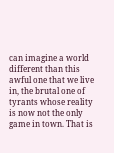can imagine a world different than this awful one that we live in, the brutal one of tyrants whose reality is now not the only game in town. That is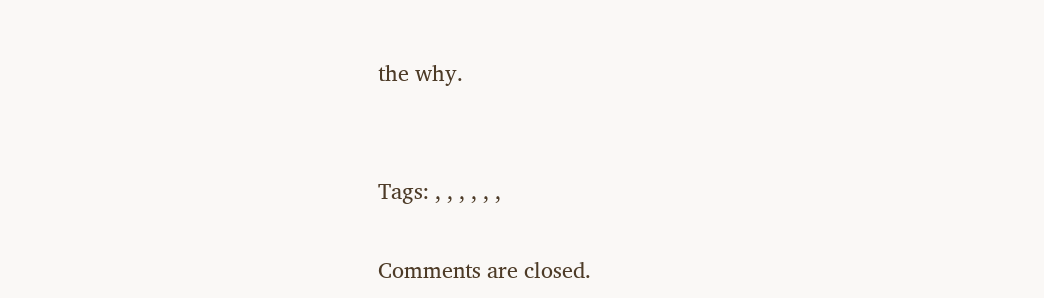the why.


Tags: , , , , , ,

Comments are closed.